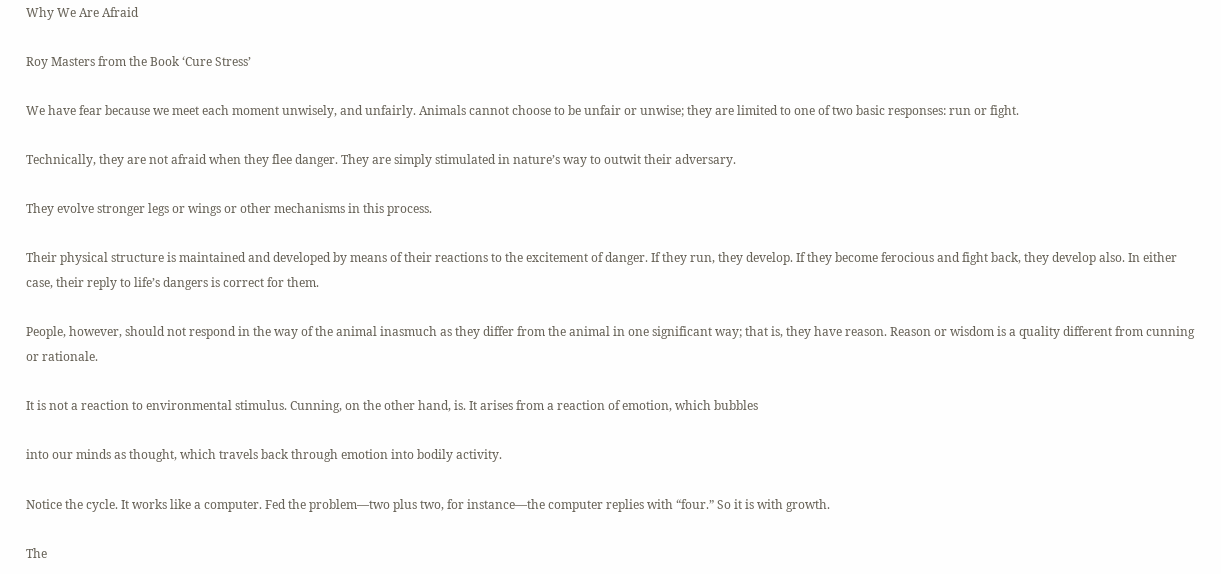Why We Are Afraid

Roy Masters from the Book ‘Cure Stress’

We have fear because we meet each moment unwisely, and unfairly. Animals cannot choose to be unfair or unwise; they are limited to one of two basic responses: run or fight.

Technically, they are not afraid when they flee danger. They are simply stimulated in nature’s way to outwit their adversary.

They evolve stronger legs or wings or other mechanisms in this process.

Their physical structure is maintained and developed by means of their reactions to the excitement of danger. If they run, they develop. If they become ferocious and fight back, they develop also. In either case, their reply to life’s dangers is correct for them.

People, however, should not respond in the way of the animal inasmuch as they differ from the animal in one significant way; that is, they have reason. Reason or wisdom is a quality different from cunning or rationale.

It is not a reaction to environmental stimulus. Cunning, on the other hand, is. It arises from a reaction of emotion, which bubbles

into our minds as thought, which travels back through emotion into bodily activity.

Notice the cycle. It works like a computer. Fed the problem—two plus two, for instance—the computer replies with “four.” So it is with growth.

The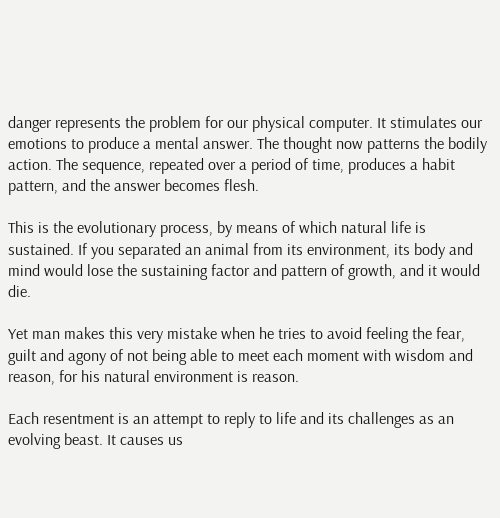danger represents the problem for our physical computer. It stimulates our emotions to produce a mental answer. The thought now patterns the bodily action. The sequence, repeated over a period of time, produces a habit pattern, and the answer becomes flesh.

This is the evolutionary process, by means of which natural life is sustained. If you separated an animal from its environment, its body and mind would lose the sustaining factor and pattern of growth, and it would die.

Yet man makes this very mistake when he tries to avoid feeling the fear, guilt and agony of not being able to meet each moment with wisdom and reason, for his natural environment is reason.

Each resentment is an attempt to reply to life and its challenges as an evolving beast. It causes us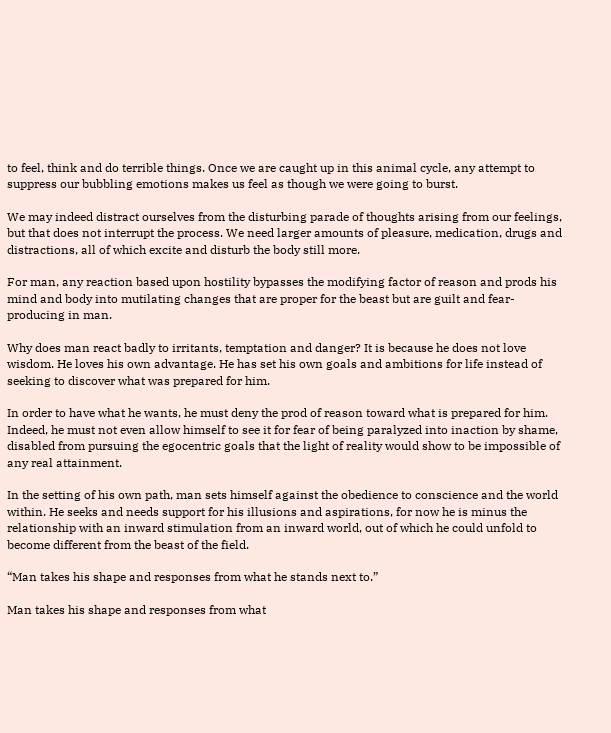to feel, think and do terrible things. Once we are caught up in this animal cycle, any attempt to suppress our bubbling emotions makes us feel as though we were going to burst.

We may indeed distract ourselves from the disturbing parade of thoughts arising from our feelings, but that does not interrupt the process. We need larger amounts of pleasure, medication, drugs and distractions, all of which excite and disturb the body still more.

For man, any reaction based upon hostility bypasses the modifying factor of reason and prods his mind and body into mutilating changes that are proper for the beast but are guilt and fear-producing in man.

Why does man react badly to irritants, temptation and danger? It is because he does not love wisdom. He loves his own advantage. He has set his own goals and ambitions for life instead of seeking to discover what was prepared for him.

In order to have what he wants, he must deny the prod of reason toward what is prepared for him. Indeed, he must not even allow himself to see it for fear of being paralyzed into inaction by shame, disabled from pursuing the egocentric goals that the light of reality would show to be impossible of any real attainment.

In the setting of his own path, man sets himself against the obedience to conscience and the world within. He seeks and needs support for his illusions and aspirations, for now he is minus the relationship with an inward stimulation from an inward world, out of which he could unfold to become different from the beast of the field.

“Man takes his shape and responses from what he stands next to.”

Man takes his shape and responses from what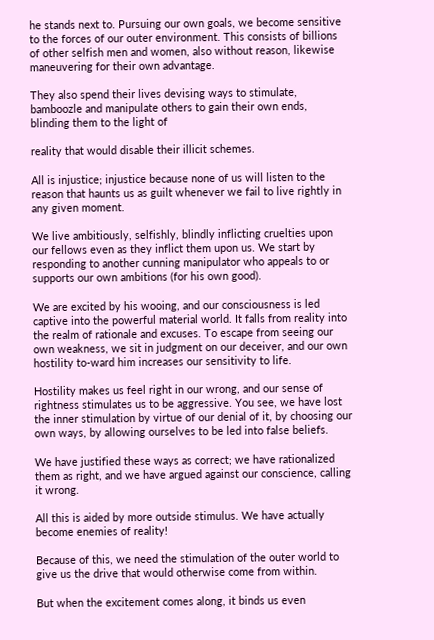he stands next to. Pursuing our own goals, we become sensitive to the forces of our outer environment. This consists of billions of other selfish men and women, also without reason, likewise maneuvering for their own advantage.

They also spend their lives devising ways to stimulate, bamboozle and manipulate others to gain their own ends, blinding them to the light of

reality that would disable their illicit schemes.

All is injustice; injustice because none of us will listen to the reason that haunts us as guilt whenever we fail to live rightly in any given moment.

We live ambitiously, selfishly, blindly inflicting cruelties upon our fellows even as they inflict them upon us. We start by responding to another cunning manipulator who appeals to or supports our own ambitions (for his own good).

We are excited by his wooing, and our consciousness is led captive into the powerful material world. It falls from reality into the realm of rationale and excuses. To escape from seeing our own weakness, we sit in judgment on our deceiver, and our own hostility to-ward him increases our sensitivity to life.

Hostility makes us feel right in our wrong, and our sense of rightness stimulates us to be aggressive. You see, we have lost the inner stimulation by virtue of our denial of it, by choosing our own ways, by allowing ourselves to be led into false beliefs.

We have justified these ways as correct; we have rationalized them as right, and we have argued against our conscience, calling it wrong.

All this is aided by more outside stimulus. We have actually become enemies of reality!

Because of this, we need the stimulation of the outer world to give us the drive that would otherwise come from within.

But when the excitement comes along, it binds us even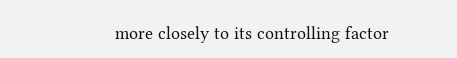more closely to its controlling factor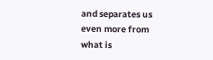and separates us even more from what is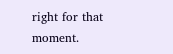right for that moment.